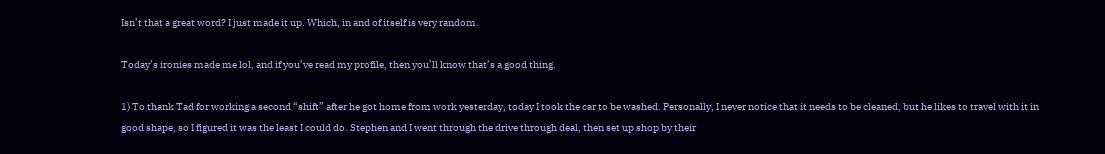Isn’t that a great word? I just made it up. Which, in and of itself is very random.

Today’s ironies made me lol, and if you’ve read my profile, then you’ll know that’s a good thing.

1) To thank Tad for working a second “shift” after he got home from work yesterday, today I took the car to be washed. Personally, I never notice that it needs to be cleaned, but he likes to travel with it in good shape, so I figured it was the least I could do. Stephen and I went through the drive through deal, then set up shop by their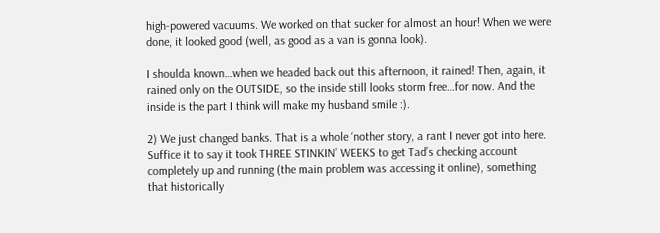high-powered vacuums. We worked on that sucker for almost an hour! When we were done, it looked good (well, as good as a van is gonna look).

I shoulda known…when we headed back out this afternoon, it rained! Then, again, it rained only on the OUTSIDE, so the inside still looks storm free…for now. And the inside is the part I think will make my husband smile :).

2) We just changed banks. That is a whole ‘nother story, a rant I never got into here. Suffice it to say it took THREE STINKIN’ WEEKS to get Tad’s checking account completely up and running (the main problem was accessing it online), something that historically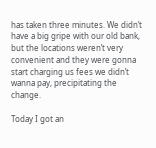has taken three minutes. We didn’t have a big gripe with our old bank, but the locations weren’t very convenient and they were gonna start charging us fees we didn’t wanna pay, precipitating the change.

Today I got an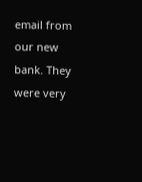email from our new bank. They were very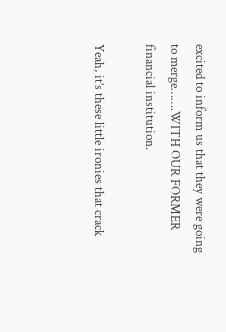excited to inform us that they were going to merge…….WITH OUR FORMER financial institution.

Yeah, it’s these little ironies that crack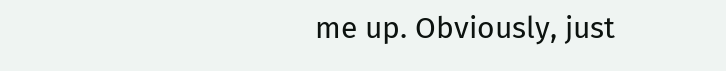me up. Obviously, just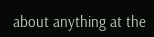about anything at the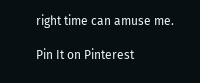right time can amuse me.

Pin It on Pinterest